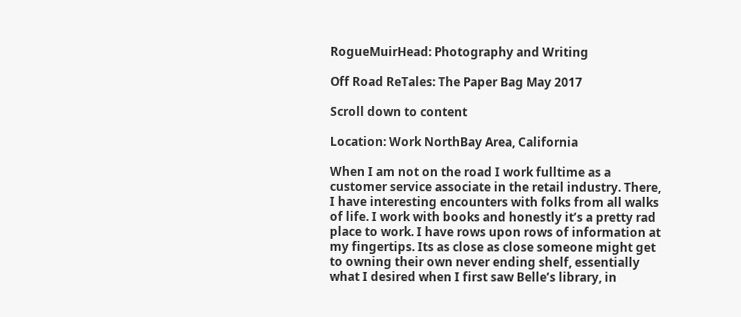RogueMuirHead: Photography and Writing

Off Road ReTales: The Paper Bag May 2017

Scroll down to content

Location: Work NorthBay Area, California

When I am not on the road I work fulltime as a customer service associate in the retail industry. There, I have interesting encounters with folks from all walks of life. I work with books and honestly it’s a pretty rad place to work. I have rows upon rows of information at my fingertips. Its as close as close someone might get to owning their own never ending shelf, essentially what I desired when I first saw Belle’s library, in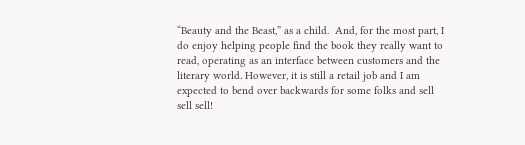“Beauty and the Beast,” as a child.  And, for the most part, I do enjoy helping people find the book they really want to read, operating as an interface between customers and the literary world. However, it is still a retail job and I am expected to bend over backwards for some folks and sell sell sell!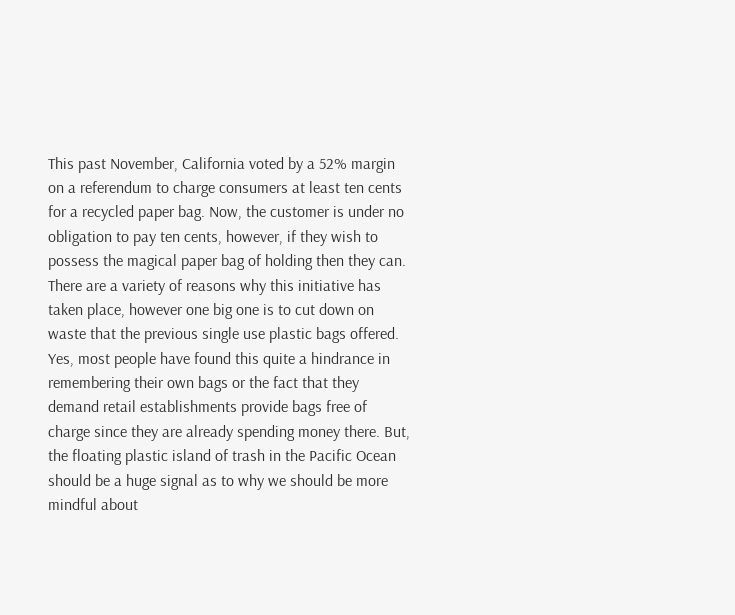This past November, California voted by a 52% margin on a referendum to charge consumers at least ten cents for a recycled paper bag. Now, the customer is under no obligation to pay ten cents, however, if they wish to possess the magical paper bag of holding then they can. There are a variety of reasons why this initiative has taken place, however one big one is to cut down on waste that the previous single use plastic bags offered. Yes, most people have found this quite a hindrance in remembering their own bags or the fact that they demand retail establishments provide bags free of charge since they are already spending money there. But, the floating plastic island of trash in the Pacific Ocean should be a huge signal as to why we should be more mindful about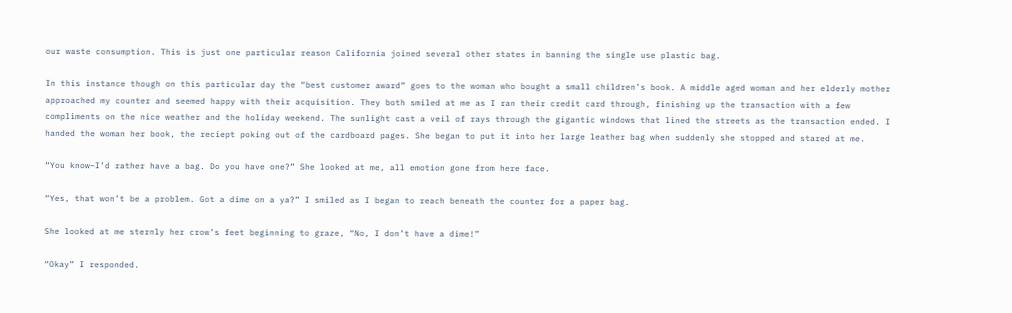our waste consumption. This is just one particular reason California joined several other states in banning the single use plastic bag.

In this instance though on this particular day the “best customer award” goes to the woman who bought a small children’s book. A middle aged woman and her elderly mother approached my counter and seemed happy with their acquisition. They both smiled at me as I ran their credit card through, finishing up the transaction with a few compliments on the nice weather and the holiday weekend. The sunlight cast a veil of rays through the gigantic windows that lined the streets as the transaction ended. I handed the woman her book, the reciept poking out of the cardboard pages. She began to put it into her large leather bag when suddenly she stopped and stared at me.

“You know–I’d rather have a bag. Do you have one?” She looked at me, all emotion gone from here face.

“Yes, that won’t be a problem. Got a dime on a ya?” I smiled as I began to reach beneath the counter for a paper bag.

She looked at me sternly her crow’s feet beginning to graze, “No, I don’t have a dime!”

“Okay” I responded.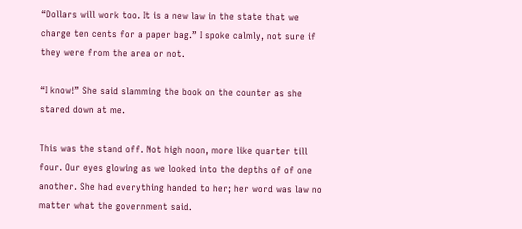“Dollars will work too. It is a new law in the state that we charge ten cents for a paper bag.” I spoke calmly, not sure if they were from the area or not.

“I know!” She said slamming the book on the counter as she stared down at me.

This was the stand off. Not high noon, more like quarter till four. Our eyes glowing as we looked into the depths of of one another. She had everything handed to her; her word was law no matter what the government said.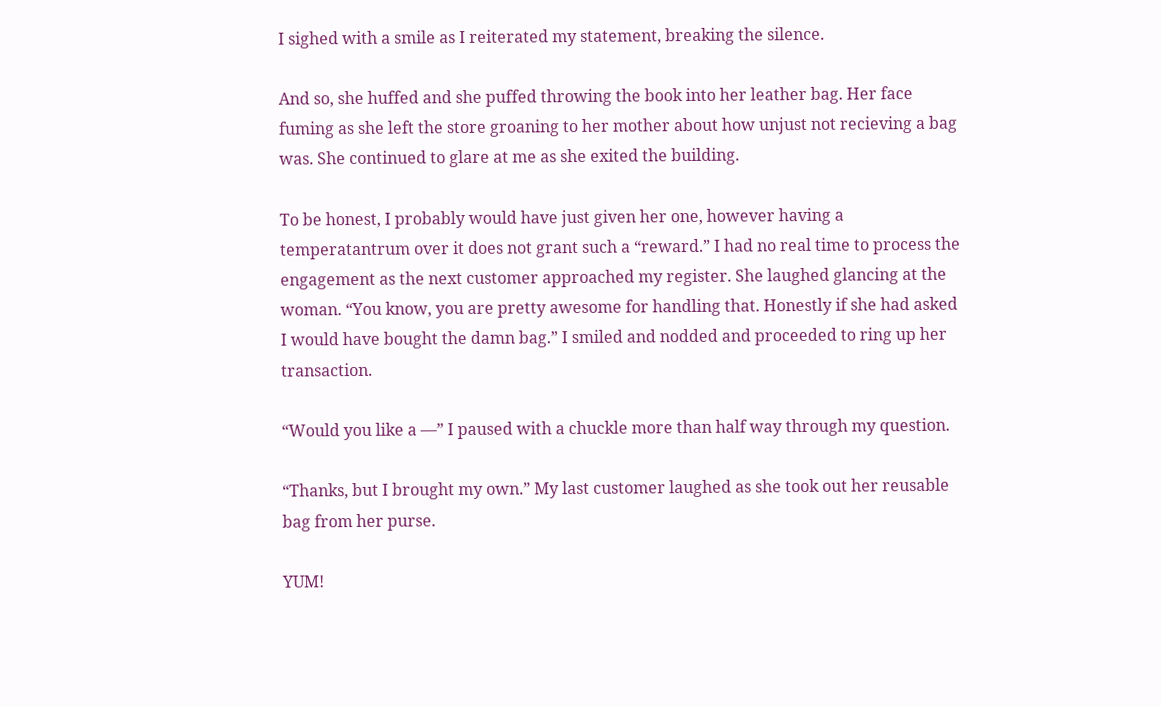I sighed with a smile as I reiterated my statement, breaking the silence.

And so, she huffed and she puffed throwing the book into her leather bag. Her face fuming as she left the store groaning to her mother about how unjust not recieving a bag was. She continued to glare at me as she exited the building.

To be honest, I probably would have just given her one, however having a temperatantrum over it does not grant such a “reward.” I had no real time to process the engagement as the next customer approached my register. She laughed glancing at the woman. “You know, you are pretty awesome for handling that. Honestly if she had asked I would have bought the damn bag.” I smiled and nodded and proceeded to ring up her transaction.

“Would you like a —” I paused with a chuckle more than half way through my question.

“Thanks, but I brought my own.” My last customer laughed as she took out her reusable bag from her purse.

YUM!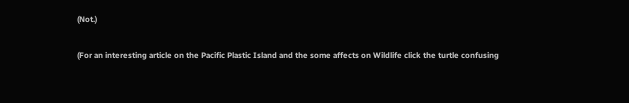(Not.)

(For an interesting article on the Pacific Plastic Island and the some affects on Wildlife click the turtle confusing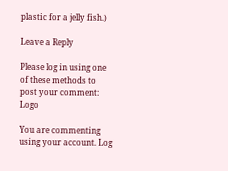plastic for a jelly fish.)

Leave a Reply

Please log in using one of these methods to post your comment: Logo

You are commenting using your account. Log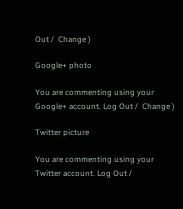Out /  Change )

Google+ photo

You are commenting using your Google+ account. Log Out /  Change )

Twitter picture

You are commenting using your Twitter account. Log Out /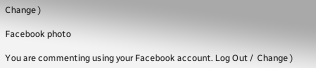Change )

Facebook photo

You are commenting using your Facebook account. Log Out /  Change )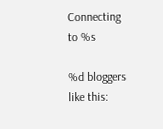Connecting to %s

%d bloggers like this: